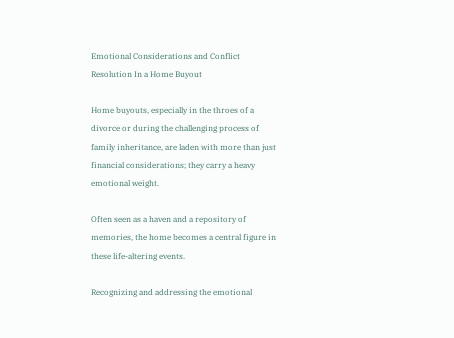Emotional Considerations and Conflict Resolution In a Home Buyout

Home buyouts, especially in the throes of a divorce or during the challenging process of family inheritance, are laden with more than just financial considerations; they carry a heavy emotional weight.

Often seen as a haven and a repository of memories, the home becomes a central figure in these life-altering events.

Recognizing and addressing the emotional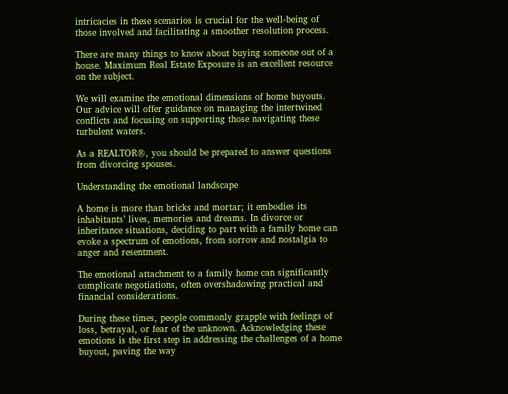intricacies in these scenarios is crucial for the well-being of those involved and facilitating a smoother resolution process.

There are many things to know about buying someone out of a house. Maximum Real Estate Exposure is an excellent resource on the subject.

We will examine the emotional dimensions of home buyouts. Our advice will offer guidance on managing the intertwined conflicts and focusing on supporting those navigating these turbulent waters.

As a REALTOR®, you should be prepared to answer questions from divorcing spouses.

Understanding the emotional landscape

A home is more than bricks and mortar; it embodies its inhabitants’ lives, memories and dreams. In divorce or inheritance situations, deciding to part with a family home can evoke a spectrum of emotions, from sorrow and nostalgia to anger and resentment.

The emotional attachment to a family home can significantly complicate negotiations, often overshadowing practical and financial considerations.

During these times, people commonly grapple with feelings of loss, betrayal, or fear of the unknown. Acknowledging these emotions is the first step in addressing the challenges of a home buyout, paving the way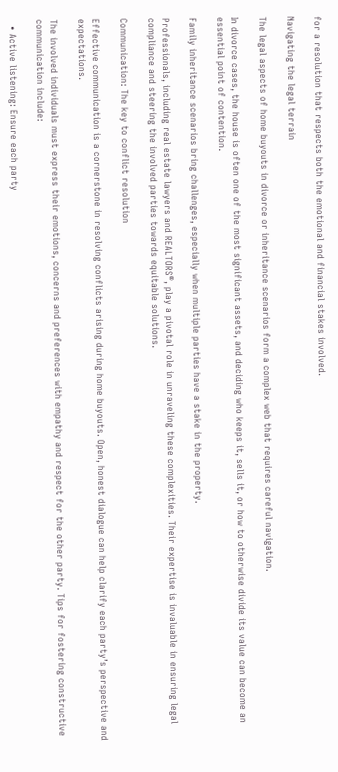for a resolution that respects both the emotional and financial stakes involved.

Navigating the legal terrain

The legal aspects of home buyouts in divorce or inheritance scenarios form a complex web that requires careful navigation.

In divorce cases, the house is often one of the most significant assets, and deciding who keeps it, sells it, or how to otherwise divide its value can become an essential point of contention.

Family inheritance scenarios bring challenges, especially when multiple parties have a stake in the property.

Professionals, including real estate lawyers and REALTORS®, play a pivotal role in unraveling these complexities. Their expertise is invaluable in ensuring legal compliance and steering the involved parties towards equitable solutions.

Communication: The key to conflict resolution

Effective communication is a cornerstone in resolving conflicts arising during home buyouts. Open, honest dialogue can help clarify each party’s perspective and expectations.

The involved individuals must express their emotions, concerns and preferences with empathy and respect for the other party. Tips for fostering constructive communication include:

  • Active listening: Ensure each party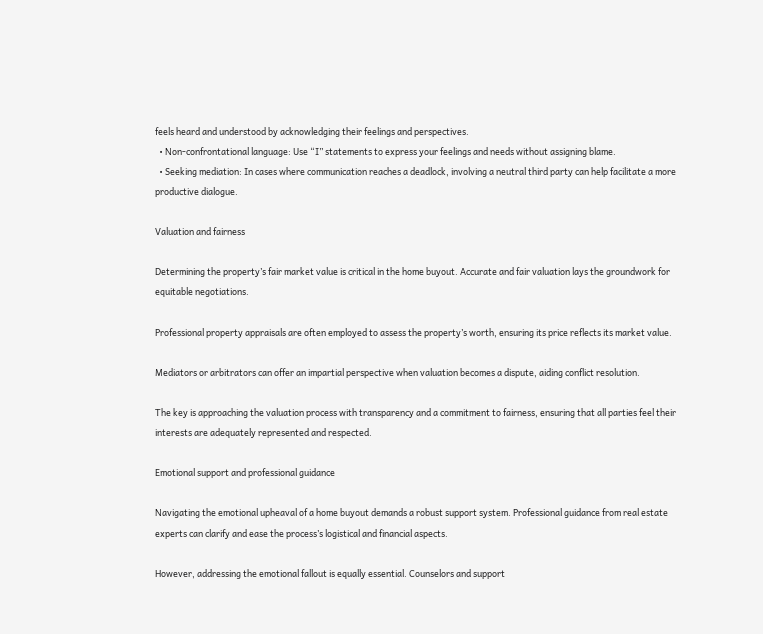feels heard and understood by acknowledging their feelings and perspectives.
  • Non-confrontational language: Use “I” statements to express your feelings and needs without assigning blame.
  • Seeking mediation: In cases where communication reaches a deadlock, involving a neutral third party can help facilitate a more productive dialogue.

Valuation and fairness

Determining the property’s fair market value is critical in the home buyout. Accurate and fair valuation lays the groundwork for equitable negotiations.

Professional property appraisals are often employed to assess the property’s worth, ensuring its price reflects its market value.

Mediators or arbitrators can offer an impartial perspective when valuation becomes a dispute, aiding conflict resolution.

The key is approaching the valuation process with transparency and a commitment to fairness, ensuring that all parties feel their interests are adequately represented and respected.

Emotional support and professional guidance

Navigating the emotional upheaval of a home buyout demands a robust support system. Professional guidance from real estate experts can clarify and ease the process’s logistical and financial aspects.

However, addressing the emotional fallout is equally essential. Counselors and support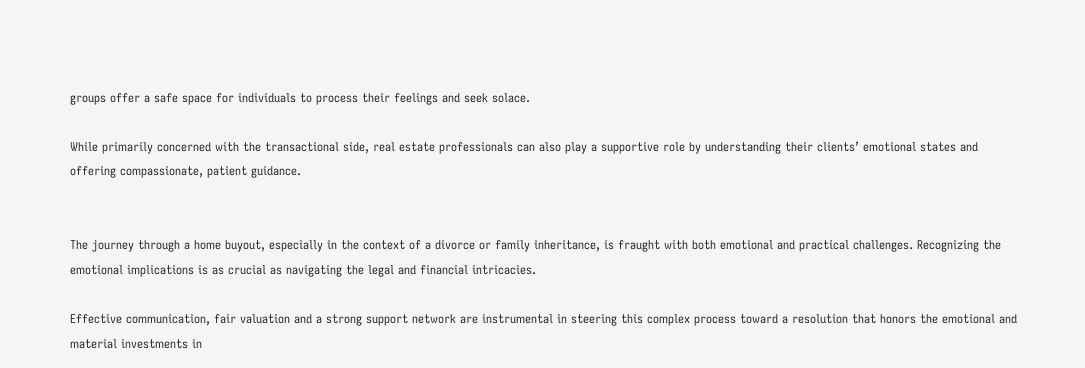groups offer a safe space for individuals to process their feelings and seek solace.

While primarily concerned with the transactional side, real estate professionals can also play a supportive role by understanding their clients’ emotional states and offering compassionate, patient guidance.


The journey through a home buyout, especially in the context of a divorce or family inheritance, is fraught with both emotional and practical challenges. Recognizing the emotional implications is as crucial as navigating the legal and financial intricacies.

Effective communication, fair valuation and a strong support network are instrumental in steering this complex process toward a resolution that honors the emotional and material investments in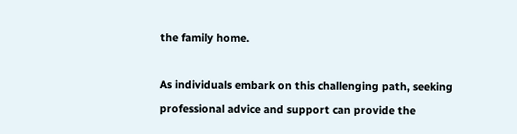the family home.

As individuals embark on this challenging path, seeking professional advice and support can provide the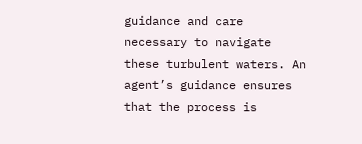guidance and care necessary to navigate these turbulent waters. An agent’s guidance ensures that the process is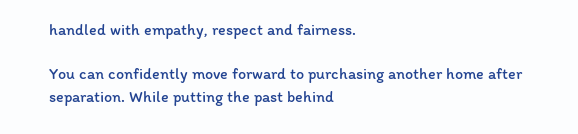handled with empathy, respect and fairness.

You can confidently move forward to purchasing another home after separation. While putting the past behind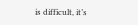is difficult, it’s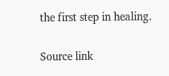the first step in healing.

Source link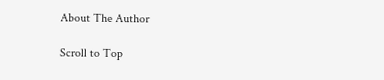About The Author

Scroll to Top